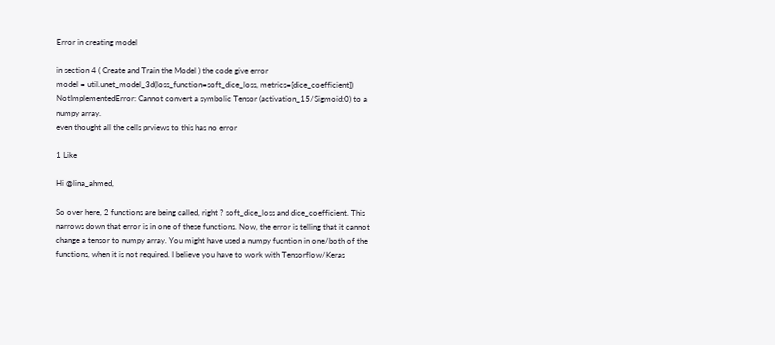Error in creating model

in section 4 ( Create and Train the Model ) the code give error
model = util.unet_model_3d(loss_function=soft_dice_loss, metrics=[dice_coefficient])
NotImplementedError: Cannot convert a symbolic Tensor (activation_15/Sigmoid:0) to a numpy array.
even thought all the cells prviews to this has no error

1 Like

Hi @lina_ahmed,

So over here, 2 functions are being called, right ? soft_dice_loss and dice_coefficient. This narrows down that error is in one of these functions. Now, the error is telling that it cannot change a tensor to numpy array. You might have used a numpy fucntion in one/both of the functions, when it is not required. I believe you have to work with Tensorflow/Keras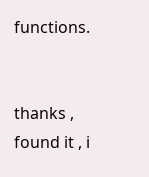functions.


thanks , found it , i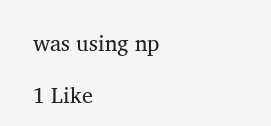was using np

1 Like